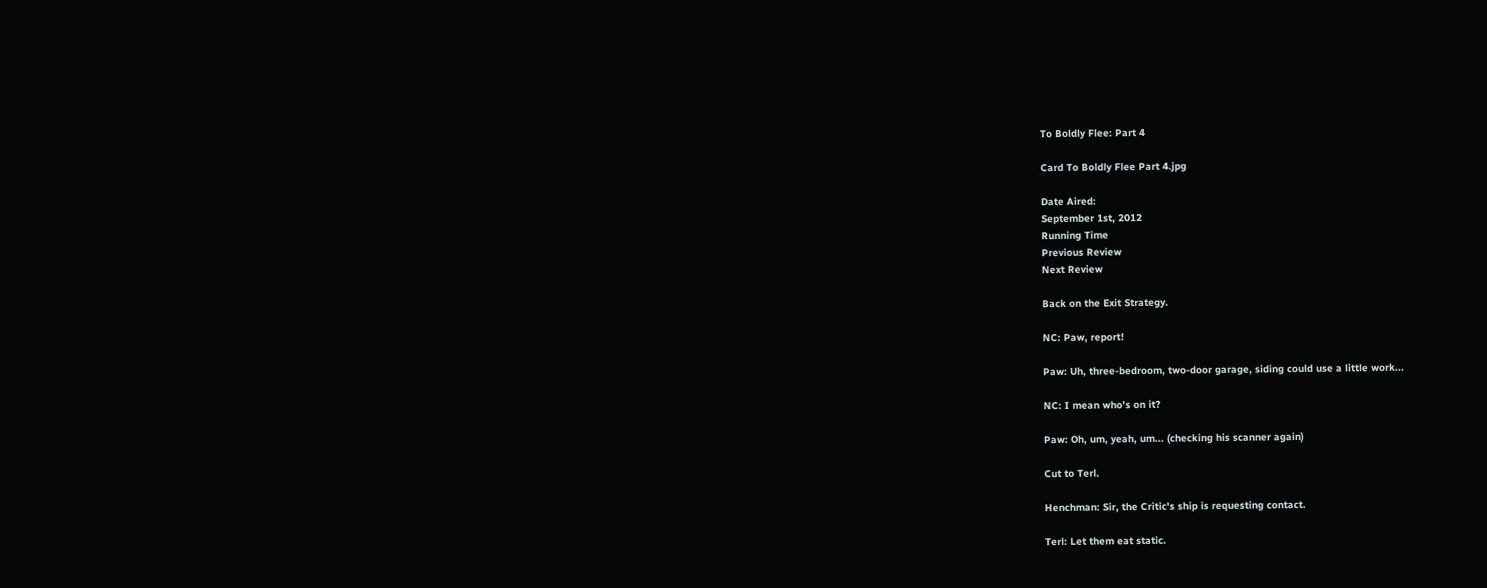To Boldly Flee: Part 4

Card To Boldly Flee Part 4.jpg

Date Aired:
September 1st, 2012
Running Time
Previous Review
Next Review

Back on the Exit Strategy.

NC: Paw, report!

Paw: Uh, three-bedroom, two-door garage, siding could use a little work...

NC: I mean who's on it?

Paw: Oh, um, yeah, um... (checking his scanner again)

Cut to Terl.

Henchman: Sir, the Critic's ship is requesting contact.

Terl: Let them eat static.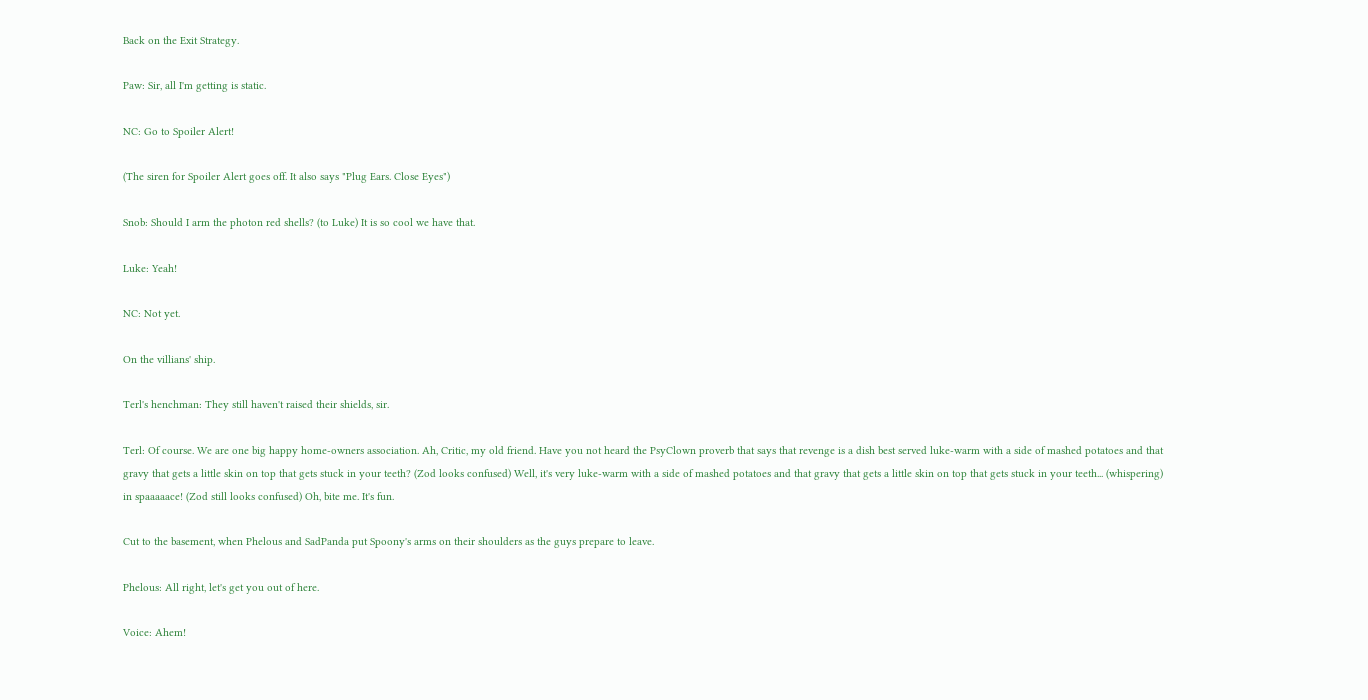Back on the Exit Strategy.

Paw: Sir, all I'm getting is static.

NC: Go to Spoiler Alert!

(The siren for Spoiler Alert goes off. It also says "Plug Ears. Close Eyes")

Snob: Should I arm the photon red shells? (to Luke) It is so cool we have that.

Luke: Yeah!

NC: Not yet.

On the villians' ship.

Terl's henchman: They still haven't raised their shields, sir.

Terl: Of course. We are one big happy home-owners association. Ah, Critic, my old friend. Have you not heard the PsyClown proverb that says that revenge is a dish best served luke-warm with a side of mashed potatoes and that gravy that gets a little skin on top that gets stuck in your teeth? (Zod looks confused) Well, it's very luke-warm with a side of mashed potatoes and that gravy that gets a little skin on top that gets stuck in your teeth... (whispering) in spaaaaace! (Zod still looks confused) Oh, bite me. It's fun.

Cut to the basement, when Phelous and SadPanda put Spoony's arms on their shoulders as the guys prepare to leave.

Phelous: All right, let's get you out of here.

Voice: Ahem!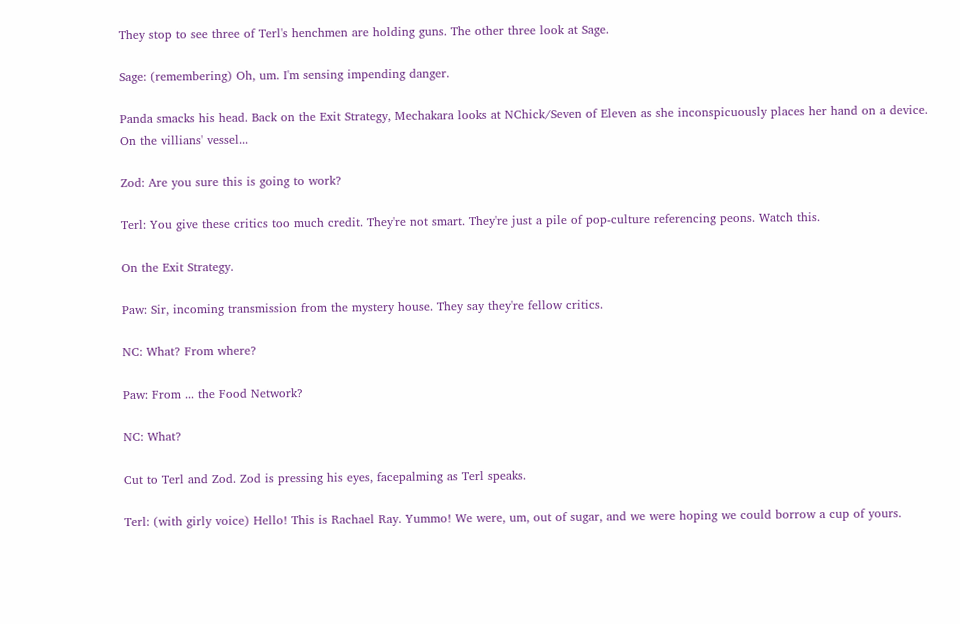They stop to see three of Terl's henchmen are holding guns. The other three look at Sage.

Sage: (remembering) Oh, um. I'm sensing impending danger.

Panda smacks his head. Back on the Exit Strategy, Mechakara looks at NChick/Seven of Eleven as she inconspicuously places her hand on a device. On the villians' vessel...

Zod: Are you sure this is going to work?

Terl: You give these critics too much credit. They're not smart. They're just a pile of pop-culture referencing peons. Watch this.

On the Exit Strategy.

Paw: Sir, incoming transmission from the mystery house. They say they're fellow critics.

NC: What? From where?

Paw: From ... the Food Network?

NC: What?

Cut to Terl and Zod. Zod is pressing his eyes, facepalming as Terl speaks.

Terl: (with girly voice) Hello! This is Rachael Ray. Yummo! We were, um, out of sugar, and we were hoping we could borrow a cup of yours.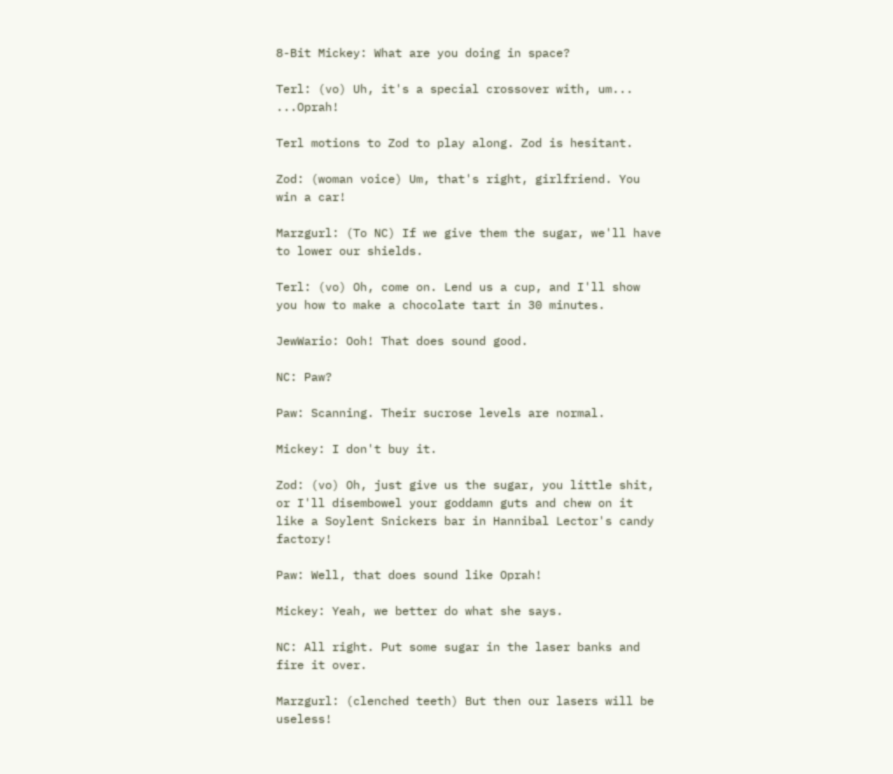8-Bit Mickey: What are you doing in space?

Terl: (vo) Uh, it's a special crossover with, um... ...Oprah!

Terl motions to Zod to play along. Zod is hesitant.

Zod: (woman voice) Um, that's right, girlfriend. You win a car!

Marzgurl: (To NC) If we give them the sugar, we'll have to lower our shields.

Terl: (vo) Oh, come on. Lend us a cup, and I'll show you how to make a chocolate tart in 30 minutes.

JewWario: Ooh! That does sound good.

NC: Paw?

Paw: Scanning. Their sucrose levels are normal.

Mickey: I don't buy it.

Zod: (vo) Oh, just give us the sugar, you little shit, or I'll disembowel your goddamn guts and chew on it like a Soylent Snickers bar in Hannibal Lector's candy factory!

Paw: Well, that does sound like Oprah!

Mickey: Yeah, we better do what she says.

NC: All right. Put some sugar in the laser banks and fire it over.

Marzgurl: (clenched teeth) But then our lasers will be useless!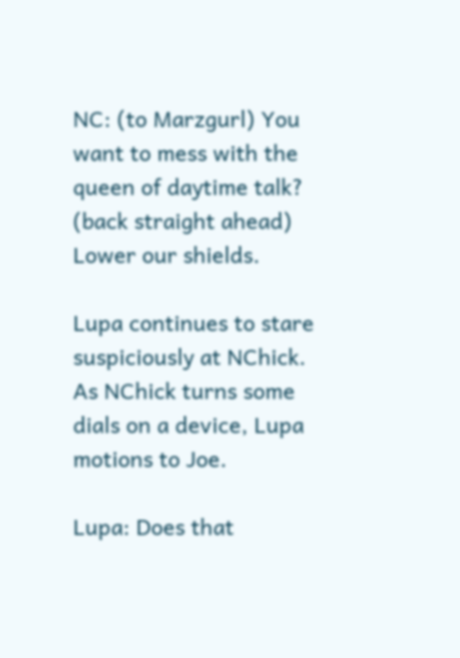NC: (to Marzgurl) You want to mess with the queen of daytime talk? (back straight ahead) Lower our shields.

Lupa continues to stare suspiciously at NChick. As NChick turns some dials on a device, Lupa motions to Joe.

Lupa: Does that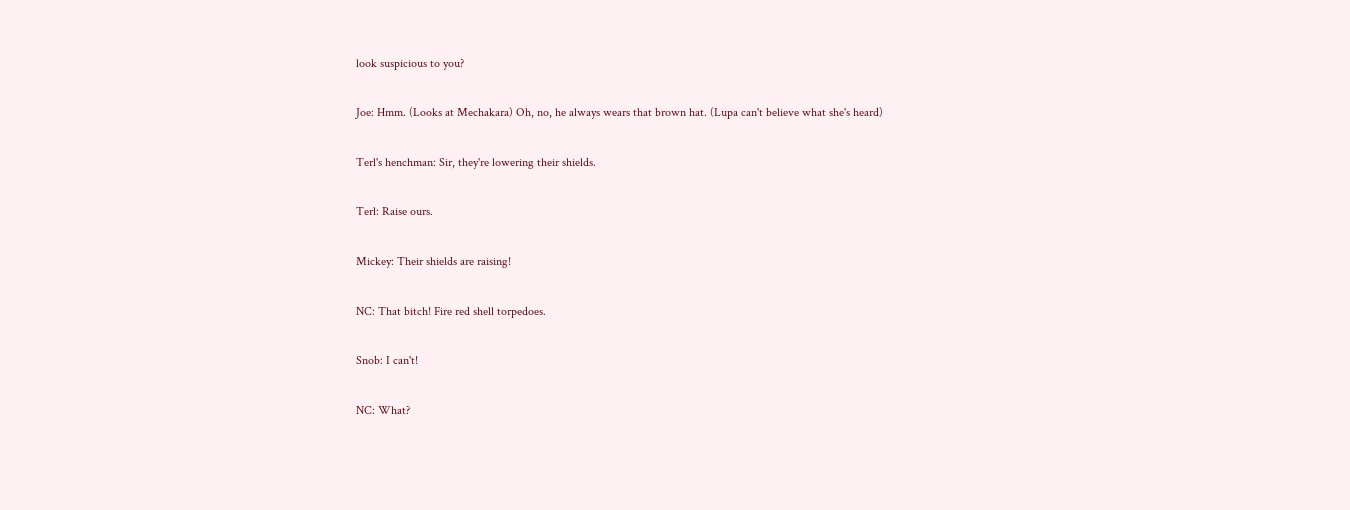look suspicious to you?

Joe: Hmm. (Looks at Mechakara) Oh, no, he always wears that brown hat. (Lupa can't believe what she's heard)

Terl's henchman: Sir, they're lowering their shields.

Terl: Raise ours.

Mickey: Their shields are raising!

NC: That bitch! Fire red shell torpedoes.

Snob: I can't!

NC: What?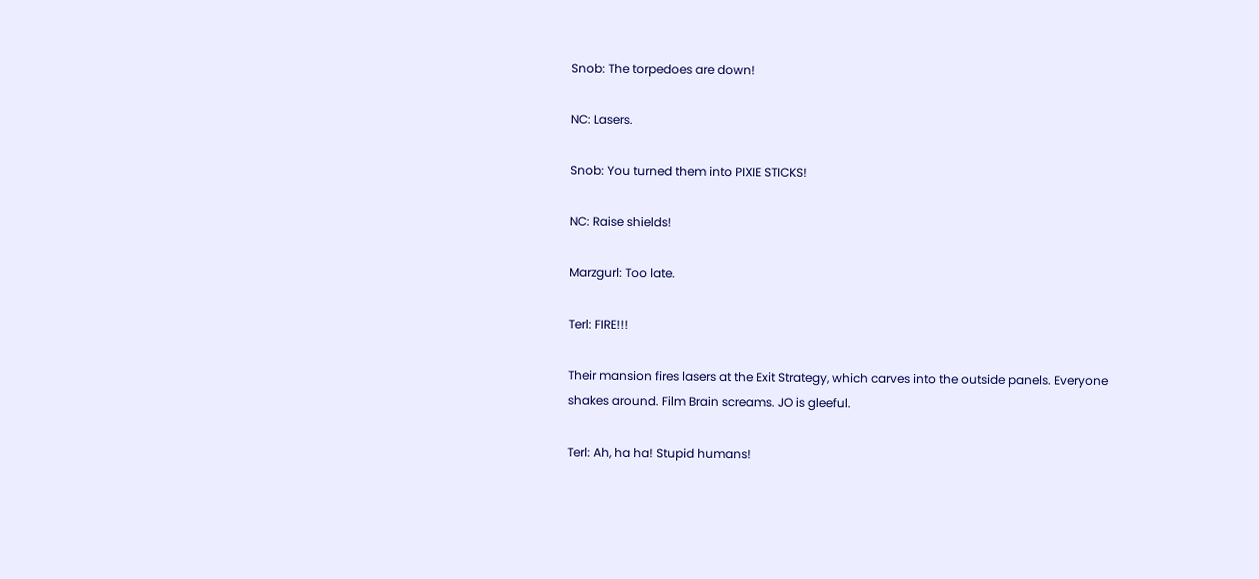Snob: The torpedoes are down!

NC: Lasers.

Snob: You turned them into PIXIE STICKS!

NC: Raise shields!

Marzgurl: Too late.

Terl: FIRE!!!

Their mansion fires lasers at the Exit Strategy, which carves into the outside panels. Everyone shakes around. Film Brain screams. JO is gleeful.

Terl: Ah, ha ha! Stupid humans!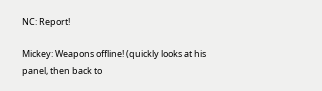NC: Report!

Mickey: Weapons offline! (quickly looks at his panel, then back to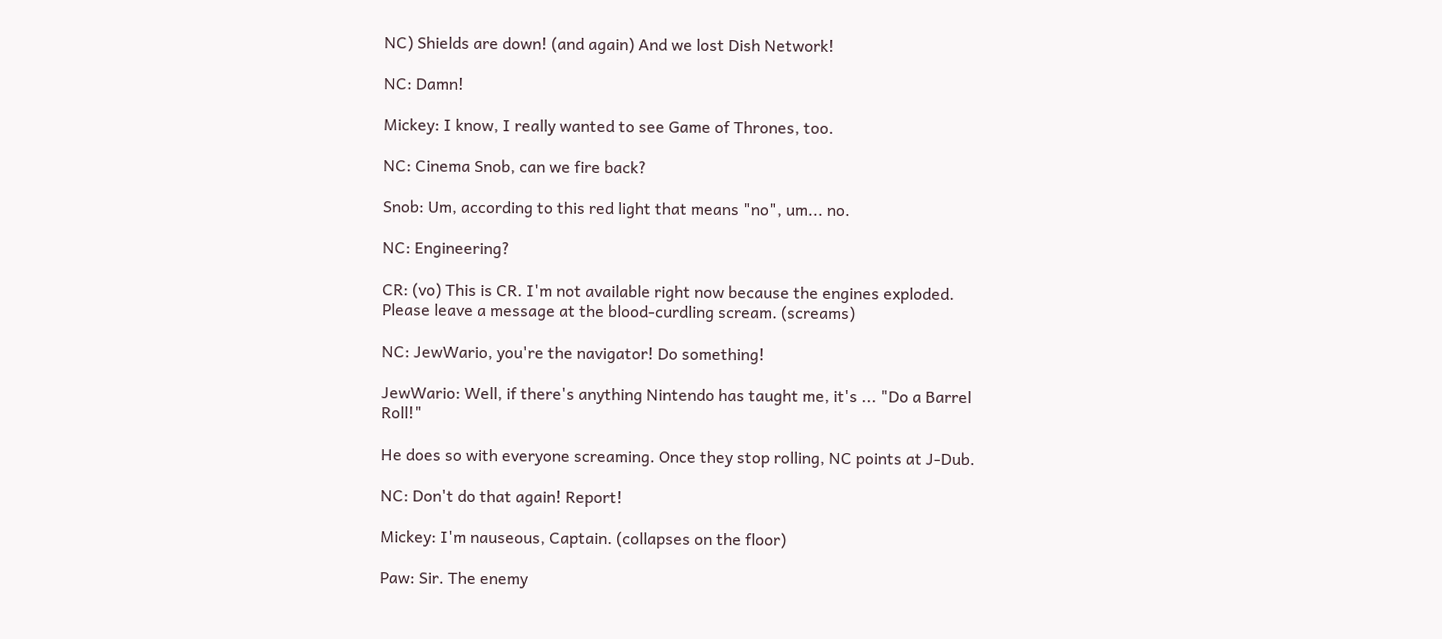NC) Shields are down! (and again) And we lost Dish Network!

NC: Damn!

Mickey: I know, I really wanted to see Game of Thrones, too.

NC: Cinema Snob, can we fire back?

Snob: Um, according to this red light that means "no", um... no.

NC: Engineering?

CR: (vo) This is CR. I'm not available right now because the engines exploded. Please leave a message at the blood-curdling scream. (screams)

NC: JewWario, you're the navigator! Do something!

JewWario: Well, if there's anything Nintendo has taught me, it's ... "Do a Barrel Roll!"

He does so with everyone screaming. Once they stop rolling, NC points at J-Dub.

NC: Don't do that again! Report!

Mickey: I'm nauseous, Captain. (collapses on the floor)

Paw: Sir. The enemy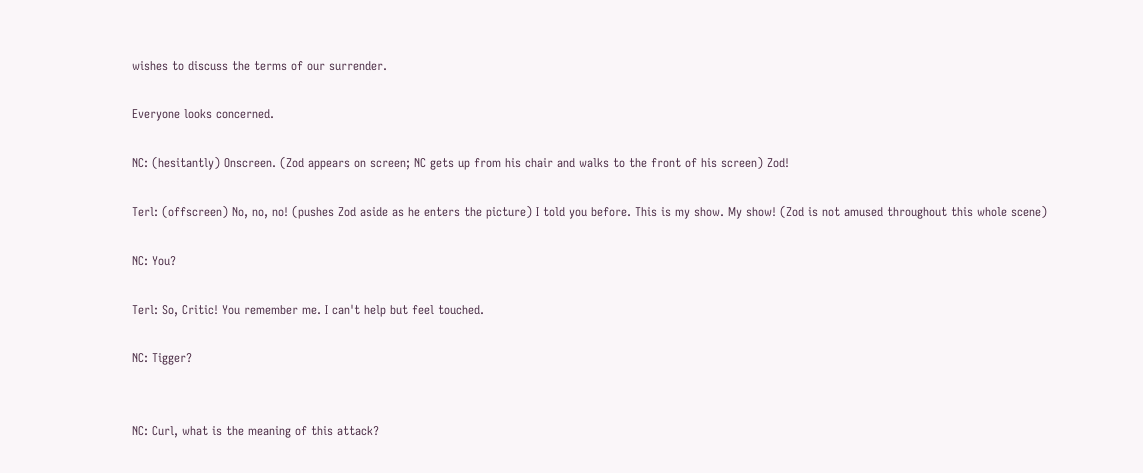wishes to discuss the terms of our surrender.

Everyone looks concerned.

NC: (hesitantly) Onscreen. (Zod appears on screen; NC gets up from his chair and walks to the front of his screen) Zod!

Terl: (offscreen) No, no, no! (pushes Zod aside as he enters the picture) I told you before. This is my show. My show! (Zod is not amused throughout this whole scene)

NC: You?

Terl: So, Critic! You remember me. I can't help but feel touched.

NC: Tigger?


NC: Curl, what is the meaning of this attack?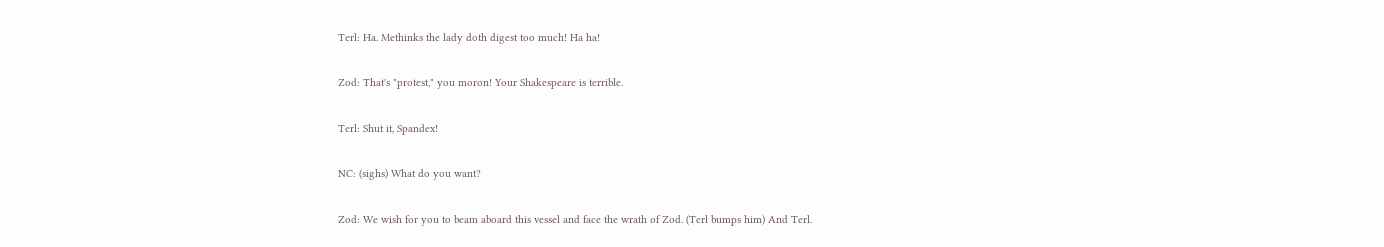Terl: Ha. Methinks the lady doth digest too much! Ha ha!

Zod: That's "protest," you moron! Your Shakespeare is terrible.

Terl: Shut it, Spandex!

NC: (sighs) What do you want?

Zod: We wish for you to beam aboard this vessel and face the wrath of Zod. (Terl bumps him) And Terl.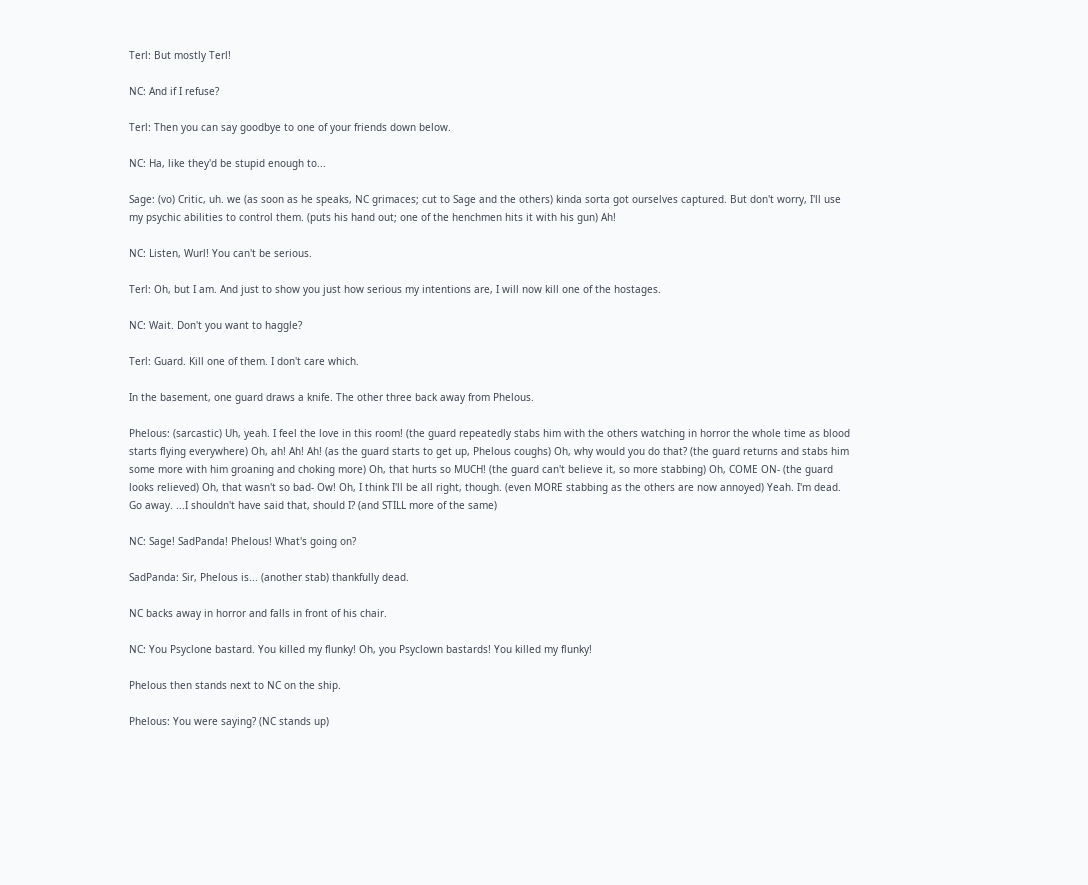Terl: But mostly Terl!

NC: And if I refuse?

Terl: Then you can say goodbye to one of your friends down below.

NC: Ha, like they'd be stupid enough to...

Sage: (vo) Critic, uh. we (as soon as he speaks, NC grimaces; cut to Sage and the others) kinda sorta got ourselves captured. But don't worry, I'll use my psychic abilities to control them. (puts his hand out; one of the henchmen hits it with his gun) Ah!

NC: Listen, Wurl! You can't be serious.

Terl: Oh, but I am. And just to show you just how serious my intentions are, I will now kill one of the hostages.

NC: Wait. Don't you want to haggle?

Terl: Guard. Kill one of them. I don't care which.

In the basement, one guard draws a knife. The other three back away from Phelous.

Phelous: (sarcastic) Uh, yeah. I feel the love in this room! (the guard repeatedly stabs him with the others watching in horror the whole time as blood starts flying everywhere) Oh, ah! Ah! Ah! (as the guard starts to get up, Phelous coughs) Oh, why would you do that? (the guard returns and stabs him some more with him groaning and choking more) Oh, that hurts so MUCH! (the guard can't believe it, so more stabbing) Oh, COME ON- (the guard looks relieved) Oh, that wasn't so bad- Ow! Oh, I think I'll be all right, though. (even MORE stabbing as the others are now annoyed) Yeah. I'm dead. Go away. ...I shouldn't have said that, should I? (and STILL more of the same)

NC: Sage! SadPanda! Phelous! What's going on?

SadPanda: Sir, Phelous is... (another stab) thankfully dead.

NC backs away in horror and falls in front of his chair.

NC: You Psyclone bastard. You killed my flunky! Oh, you Psyclown bastards! You killed my flunky!

Phelous then stands next to NC on the ship.

Phelous: You were saying? (NC stands up)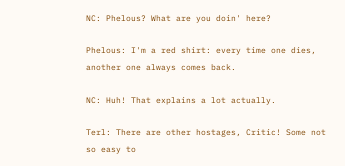NC: Phelous? What are you doin' here?

Phelous: I'm a red shirt: every time one dies, another one always comes back.

NC: Huh! That explains a lot actually.

Terl: There are other hostages, Critic! Some not so easy to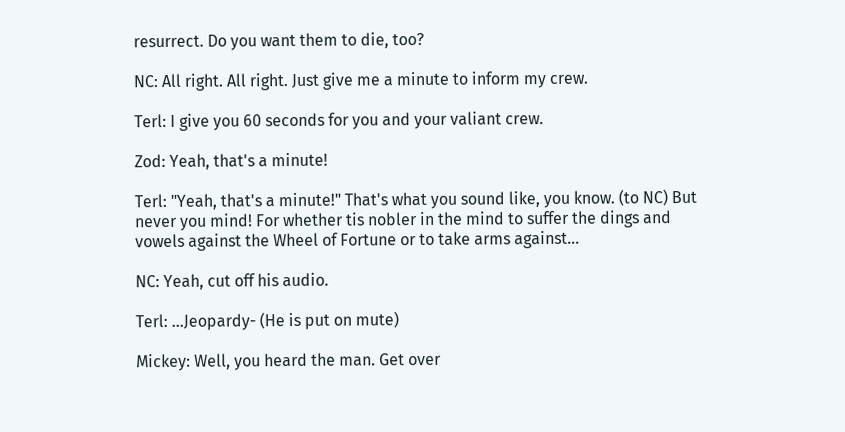resurrect. Do you want them to die, too?

NC: All right. All right. Just give me a minute to inform my crew.

Terl: I give you 60 seconds for you and your valiant crew.

Zod: Yeah, that's a minute!

Terl: "Yeah, that's a minute!" That's what you sound like, you know. (to NC) But never you mind! For whether tis nobler in the mind to suffer the dings and vowels against the Wheel of Fortune or to take arms against...

NC: Yeah, cut off his audio.

Terl: ...Jeopardy- (He is put on mute)

Mickey: Well, you heard the man. Get over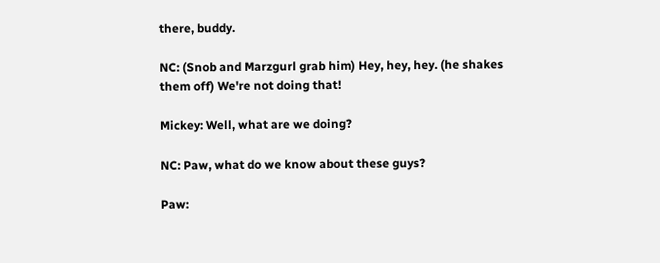there, buddy.

NC: (Snob and Marzgurl grab him) Hey, hey, hey. (he shakes them off) We're not doing that!

Mickey: Well, what are we doing?

NC: Paw, what do we know about these guys?

Paw: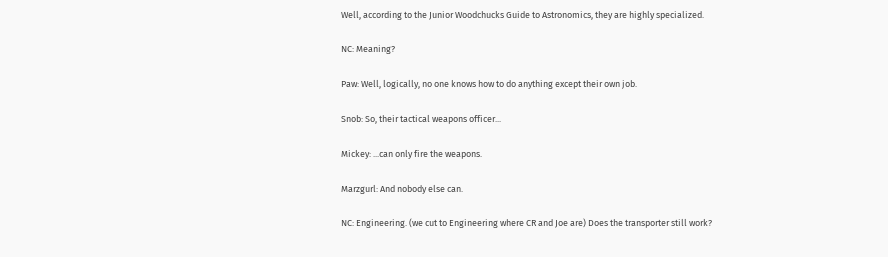Well, according to the Junior Woodchucks Guide to Astronomics, they are highly specialized.

NC: Meaning?

Paw: Well, logically, no one knows how to do anything except their own job.

Snob: So, their tactical weapons officer...

Mickey: ...can only fire the weapons.

Marzgurl: And nobody else can.

NC: Engineering. (we cut to Engineering where CR and Joe are) Does the transporter still work?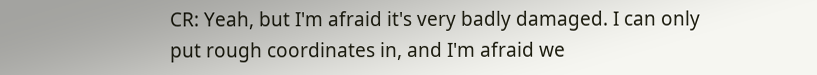CR: Yeah, but I'm afraid it's very badly damaged. I can only put rough coordinates in, and I'm afraid we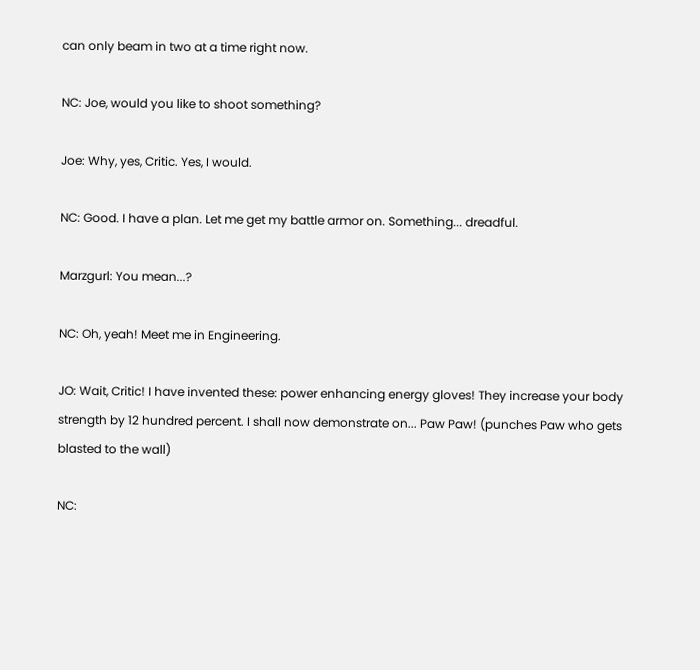can only beam in two at a time right now.

NC: Joe, would you like to shoot something?

Joe: Why, yes, Critic. Yes, I would.

NC: Good. I have a plan. Let me get my battle armor on. Something... dreadful.

Marzgurl: You mean...?

NC: Oh, yeah! Meet me in Engineering.

JO: Wait, Critic! I have invented these: power enhancing energy gloves! They increase your body strength by 12 hundred percent. I shall now demonstrate on... Paw Paw! (punches Paw who gets blasted to the wall)

NC: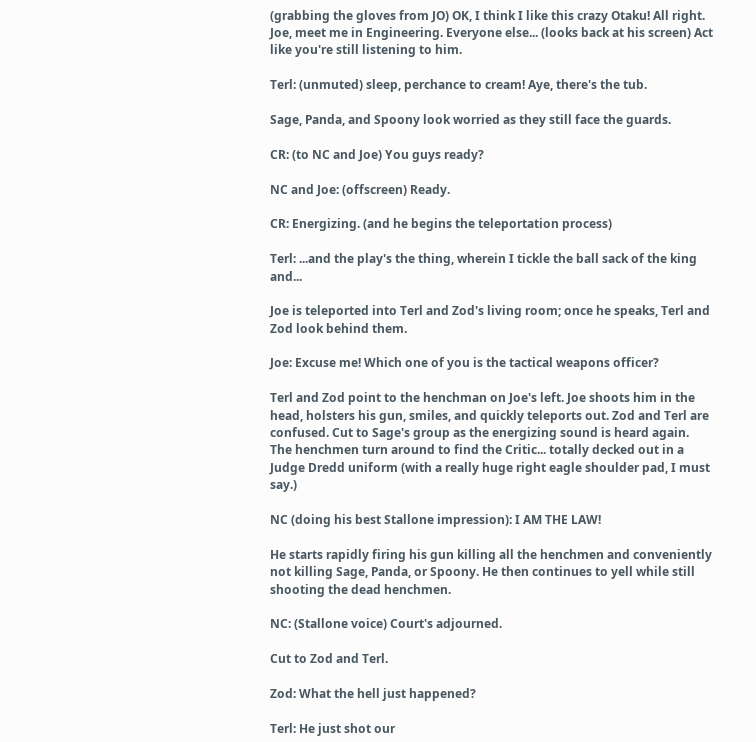(grabbing the gloves from JO) OK, I think I like this crazy Otaku! All right. Joe, meet me in Engineering. Everyone else... (looks back at his screen) Act like you're still listening to him.

Terl: (unmuted) sleep, perchance to cream! Aye, there's the tub.

Sage, Panda, and Spoony look worried as they still face the guards.

CR: (to NC and Joe) You guys ready?

NC and Joe: (offscreen) Ready.

CR: Energizing. (and he begins the teleportation process)

Terl: ...and the play's the thing, wherein I tickle the ball sack of the king and...

Joe is teleported into Terl and Zod's living room; once he speaks, Terl and Zod look behind them.

Joe: Excuse me! Which one of you is the tactical weapons officer?

Terl and Zod point to the henchman on Joe's left. Joe shoots him in the head, holsters his gun, smiles, and quickly teleports out. Zod and Terl are confused. Cut to Sage's group as the energizing sound is heard again. The henchmen turn around to find the Critic... totally decked out in a Judge Dredd uniform (with a really huge right eagle shoulder pad, I must say.)

NC (doing his best Stallone impression): I AM THE LAW!

He starts rapidly firing his gun killing all the henchmen and conveniently not killing Sage, Panda, or Spoony. He then continues to yell while still shooting the dead henchmen.

NC: (Stallone voice) Court's adjourned.

Cut to Zod and Terl.

Zod: What the hell just happened?

Terl: He just shot our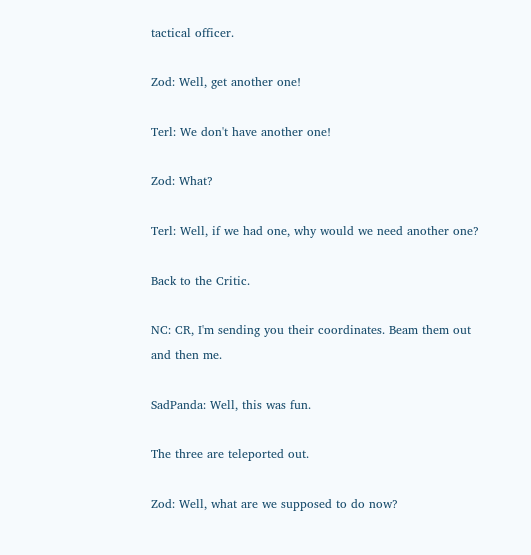tactical officer.

Zod: Well, get another one!

Terl: We don't have another one!

Zod: What?

Terl: Well, if we had one, why would we need another one?

Back to the Critic.

NC: CR, I'm sending you their coordinates. Beam them out and then me.

SadPanda: Well, this was fun.

The three are teleported out.

Zod: Well, what are we supposed to do now?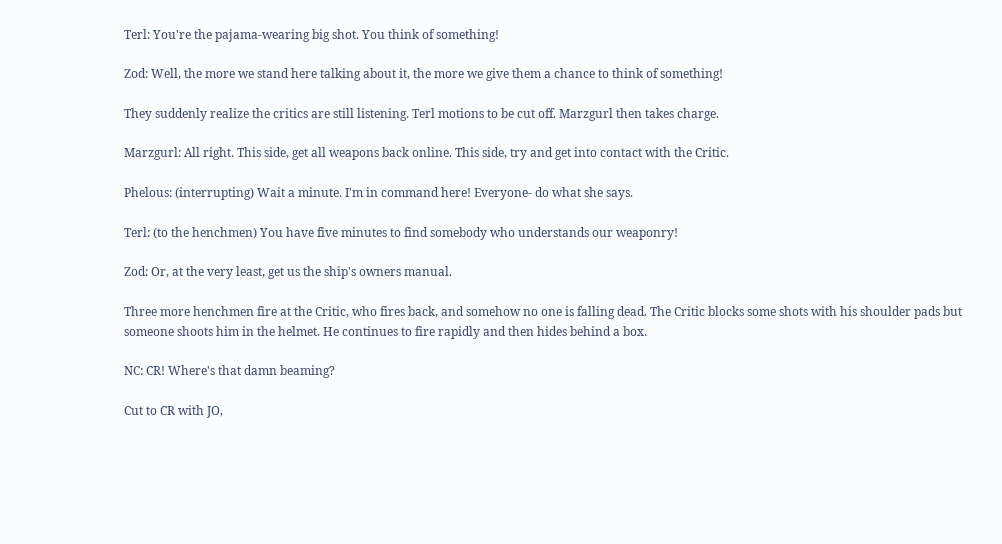Terl: You're the pajama-wearing big shot. You think of something!

Zod: Well, the more we stand here talking about it, the more we give them a chance to think of something!

They suddenly realize the critics are still listening. Terl motions to be cut off. Marzgurl then takes charge.

Marzgurl: All right. This side, get all weapons back online. This side, try and get into contact with the Critic.

Phelous: (interrupting) Wait a minute. I'm in command here! Everyone- do what she says.

Terl: (to the henchmen) You have five minutes to find somebody who understands our weaponry!

Zod: Or, at the very least, get us the ship's owners manual.

Three more henchmen fire at the Critic, who fires back, and somehow no one is falling dead. The Critic blocks some shots with his shoulder pads but someone shoots him in the helmet. He continues to fire rapidly and then hides behind a box.

NC: CR! Where's that damn beaming?

Cut to CR with JO,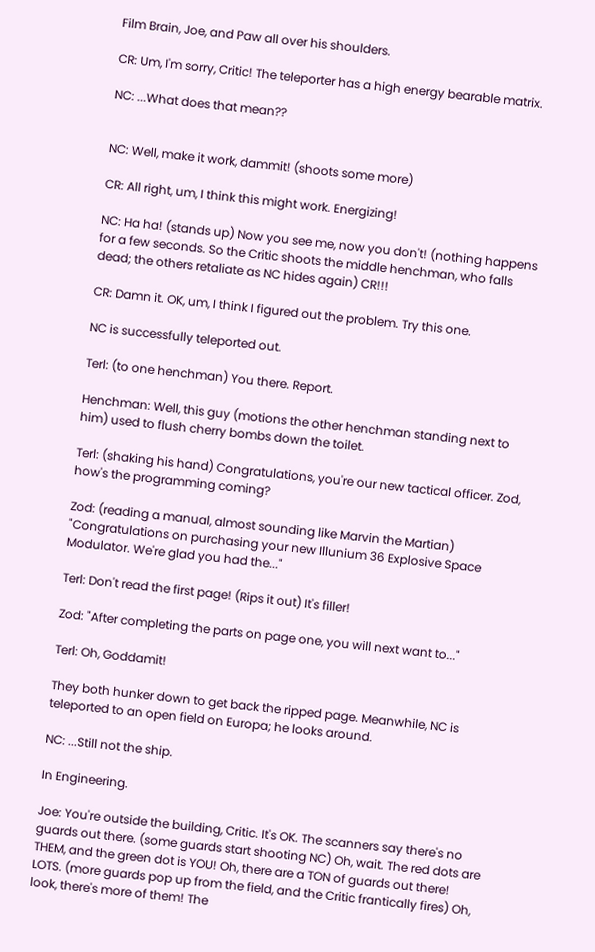Film Brain, Joe, and Paw all over his shoulders.

CR: Um, I'm sorry, Critic! The teleporter has a high energy bearable matrix.

NC: ...What does that mean??


NC: Well, make it work, dammit! (shoots some more)

CR: All right, um, I think this might work. Energizing!

NC: Ha ha! (stands up) Now you see me, now you don't! (nothing happens for a few seconds. So the Critic shoots the middle henchman, who falls dead; the others retaliate as NC hides again) CR!!!

CR: Damn it. OK, um, I think I figured out the problem. Try this one.

NC is successfully teleported out.

Terl: (to one henchman) You there. Report.

Henchman: Well, this guy (motions the other henchman standing next to him) used to flush cherry bombs down the toilet.

Terl: (shaking his hand) Congratulations, you're our new tactical officer. Zod, how's the programming coming?

Zod: (reading a manual, almost sounding like Marvin the Martian) "Congratulations on purchasing your new Illunium 36 Explosive Space Modulator. We're glad you had the..."

Terl: Don't read the first page! (Rips it out) It's filler!

Zod: "After completing the parts on page one, you will next want to..."

Terl: Oh, Goddamit!

They both hunker down to get back the ripped page. Meanwhile, NC is teleported to an open field on Europa; he looks around.

NC: ...Still not the ship.

In Engineering.

Joe: You're outside the building, Critic. It's OK. The scanners say there's no guards out there. (some guards start shooting NC) Oh, wait. The red dots are THEM, and the green dot is YOU! Oh, there are a TON of guards out there! LOTS. (more guards pop up from the field, and the Critic frantically fires) Oh, look, there's more of them! The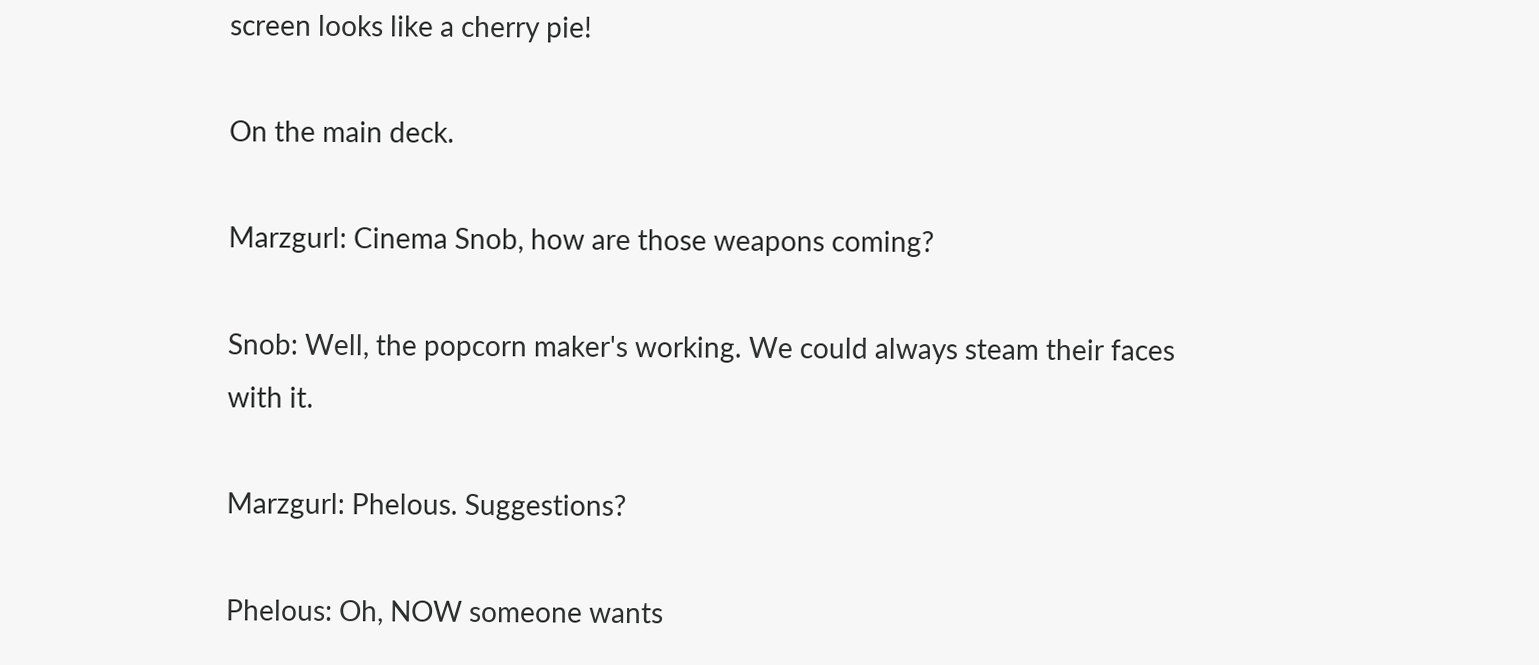screen looks like a cherry pie!

On the main deck.

Marzgurl: Cinema Snob, how are those weapons coming?

Snob: Well, the popcorn maker's working. We could always steam their faces with it.

Marzgurl: Phelous. Suggestions?

Phelous: Oh, NOW someone wants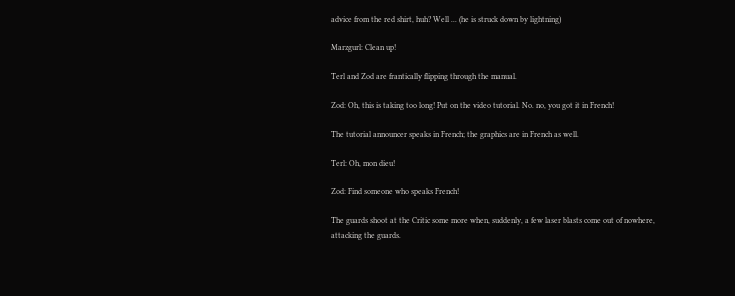advice from the red shirt, huh? Well ... (he is struck down by lightning)

Marzgurl: Clean up!

Terl and Zod are frantically flipping through the manual.

Zod: Oh, this is taking too long! Put on the video tutorial. No. no, you got it in French!

The tutorial announcer speaks in French; the graphics are in French as well.

Terl: Oh, mon dieu!

Zod: Find someone who speaks French!

The guards shoot at the Critic some more when, suddenly, a few laser blasts come out of nowhere, attacking the guards.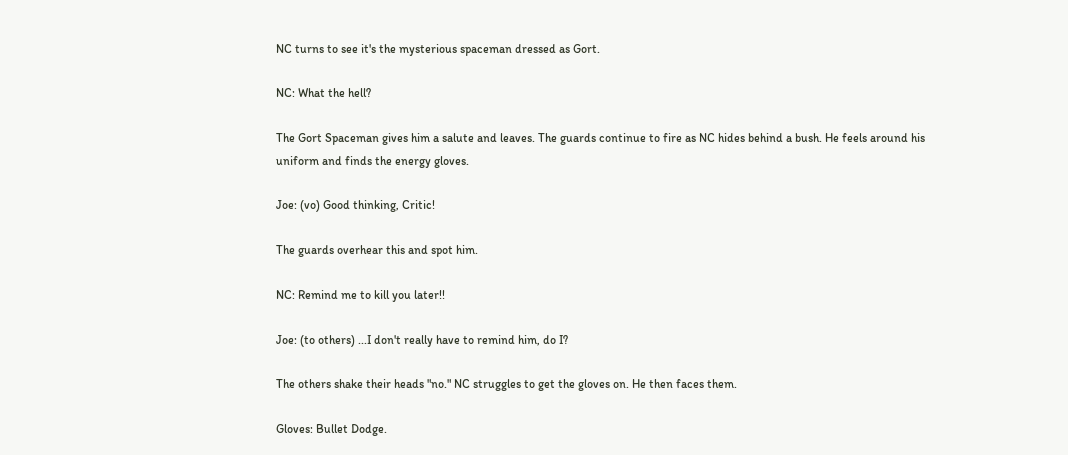NC turns to see it's the mysterious spaceman dressed as Gort.

NC: What the hell?

The Gort Spaceman gives him a salute and leaves. The guards continue to fire as NC hides behind a bush. He feels around his uniform and finds the energy gloves.

Joe: (vo) Good thinking, Critic!

The guards overhear this and spot him.

NC: Remind me to kill you later!!

Joe: (to others) ...I don't really have to remind him, do I?

The others shake their heads "no." NC struggles to get the gloves on. He then faces them.

Gloves: Bullet Dodge.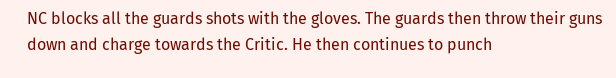NC blocks all the guards shots with the gloves. The guards then throw their guns down and charge towards the Critic. He then continues to punch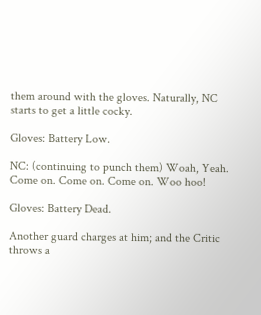them around with the gloves. Naturally, NC starts to get a little cocky.

Gloves: Battery Low.

NC: (continuing to punch them) Woah, Yeah. Come on. Come on. Come on. Woo hoo!

Gloves: Battery Dead.

Another guard charges at him; and the Critic throws a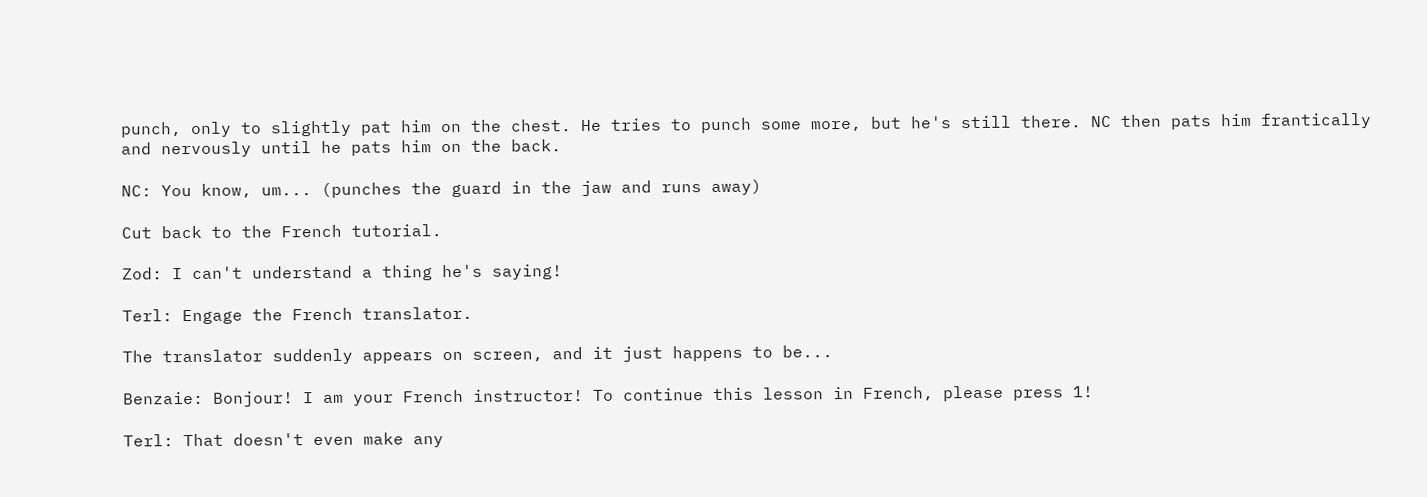punch, only to slightly pat him on the chest. He tries to punch some more, but he's still there. NC then pats him frantically and nervously until he pats him on the back.

NC: You know, um... (punches the guard in the jaw and runs away)

Cut back to the French tutorial.

Zod: I can't understand a thing he's saying!

Terl: Engage the French translator.

The translator suddenly appears on screen, and it just happens to be...

Benzaie: Bonjour! I am your French instructor! To continue this lesson in French, please press 1!

Terl: That doesn't even make any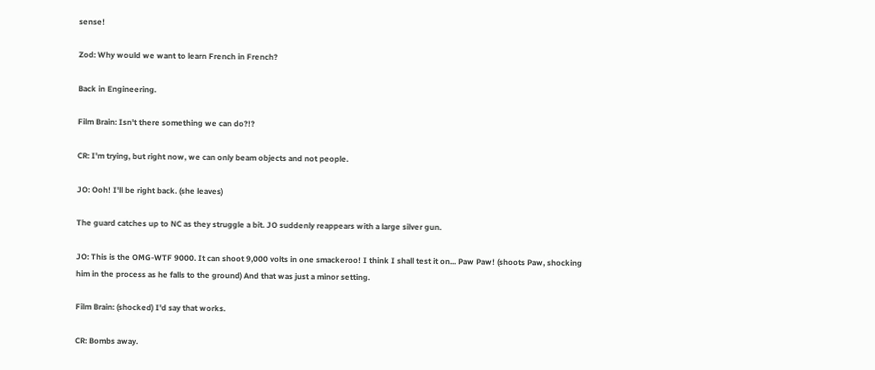sense!

Zod: Why would we want to learn French in French?

Back in Engineering.

Film Brain: Isn't there something we can do?!?

CR: I'm trying, but right now, we can only beam objects and not people.

JO: Ooh! I'll be right back. (she leaves)

The guard catches up to NC as they struggle a bit. JO suddenly reappears with a large silver gun.

JO: This is the OMG-WTF 9000. It can shoot 9,000 volts in one smackeroo! I think I shall test it on... Paw Paw! (shoots Paw, shocking him in the process as he falls to the ground) And that was just a minor setting.

Film Brain: (shocked) I'd say that works.

CR: Bombs away.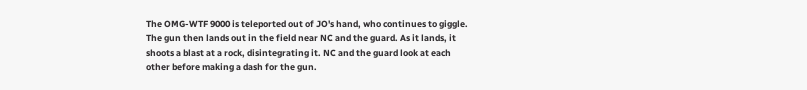The OMG-WTF 9000 is teleported out of JO's hand, who continues to giggle. The gun then lands out in the field near NC and the guard. As it lands, it shoots a blast at a rock, disintegrating it. NC and the guard look at each other before making a dash for the gun.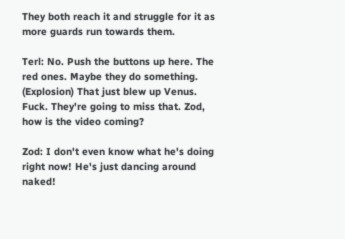They both reach it and struggle for it as more guards run towards them.

Terl: No. Push the buttons up here. The red ones. Maybe they do something. (Explosion) That just blew up Venus. Fuck. They're going to miss that. Zod, how is the video coming?

Zod: I don't even know what he's doing right now! He's just dancing around naked!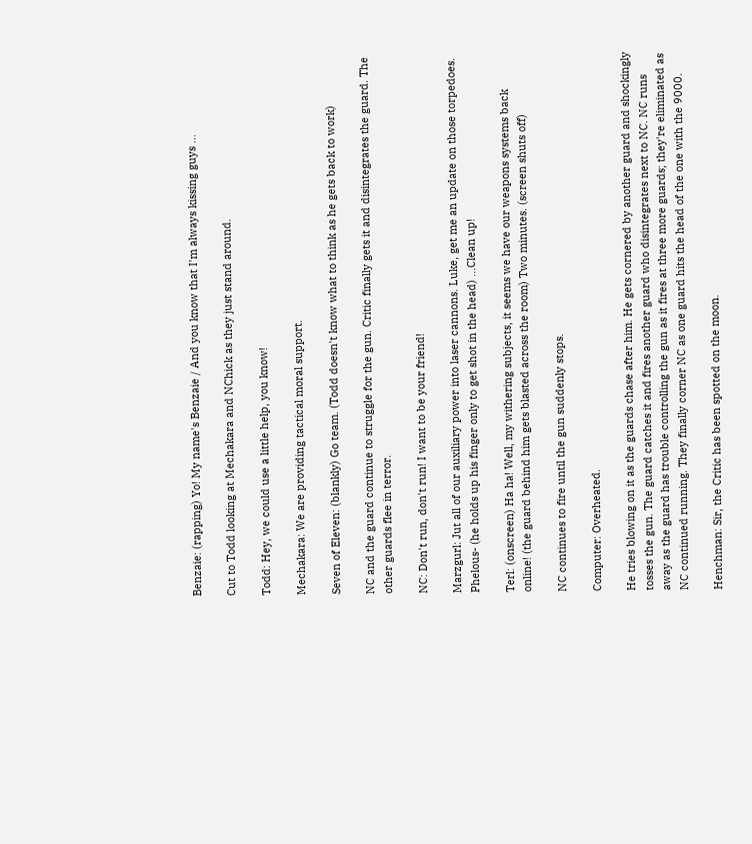Benzaie: (rapping) Yo! My name's Benzaie / And you know that I'm always kissing guys ...

Cut to Todd looking at Mechakara and NChick as they just stand around.

Todd: Hey, we could use a little help, you know!

Mechakara: We are providing tactical moral support.

Seven of Eleven: (blankly) Go team. (Todd doesn't know what to think as he gets back to work)

NC and the guard continue to struggle for the gun. Critic finally gets it and disintegrates the guard. The other guards flee in terror.

NC: Don't run, don't run! I want to be your friend!

Marzgurl: Jut all of our auxiliary power into laser cannons. Luke, get me an update on those torpedoes. Phelous- (he holds up his finger only to get shot in the head) ...Clean up!

Terl: (onscreen) Ha ha! Well, my withering subjects, it seems we have our weapons systems back online! (the guard behind him gets blasted across the room) Two minutes. (screen shuts off)

NC continues to fire until the gun suddenly stops.

Computer: Overheated.

He tries blowing on it as the guards chase after him. He gets cornered by another guard and shockingly tosses the gun. The guard catches it and fires another guard who disintegrates next to NC. NC runs away as the guard has trouble controlling the gun as it fires at three more guards; they're eliminated as NC continued running. They finally corner NC as one guard hits the head of the one with the 9000.

Henchman: Sir, the Critic has been spotted on the moon.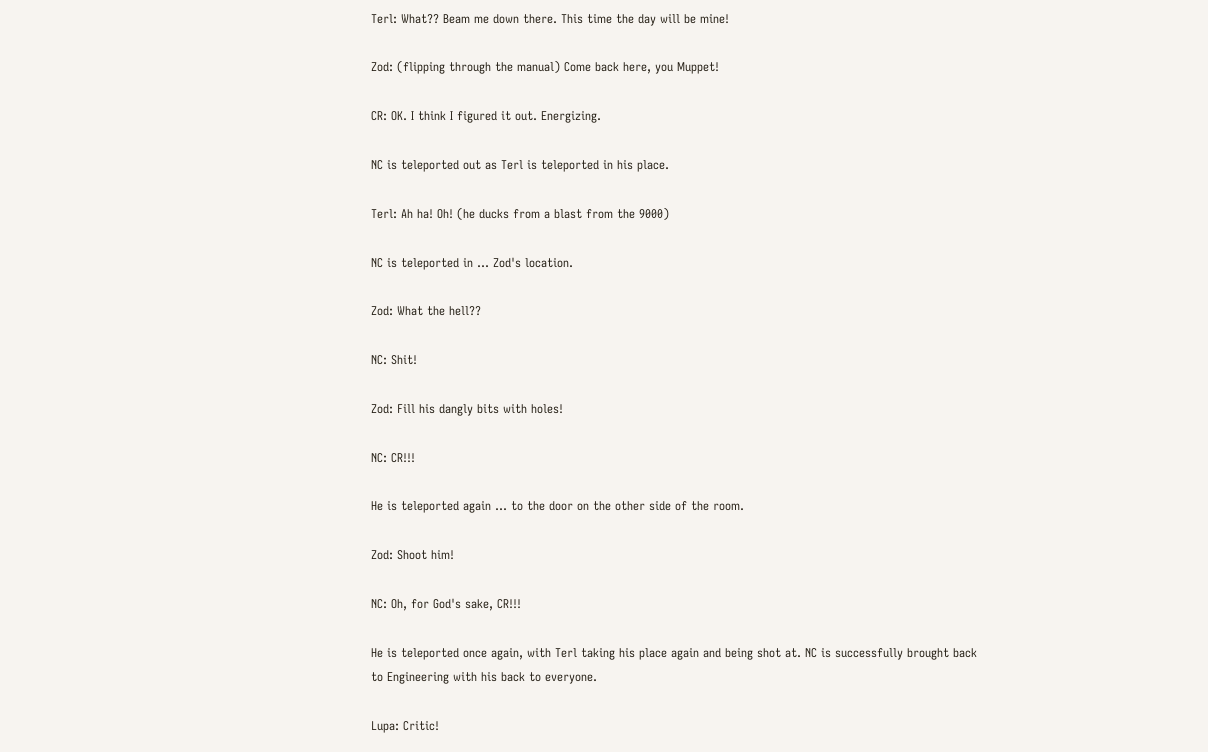Terl: What?? Beam me down there. This time the day will be mine!

Zod: (flipping through the manual) Come back here, you Muppet!

CR: OK. I think I figured it out. Energizing.

NC is teleported out as Terl is teleported in his place.

Terl: Ah ha! Oh! (he ducks from a blast from the 9000)

NC is teleported in ... Zod's location.

Zod: What the hell??

NC: Shit!

Zod: Fill his dangly bits with holes!

NC: CR!!!

He is teleported again ... to the door on the other side of the room.

Zod: Shoot him!

NC: Oh, for God's sake, CR!!!

He is teleported once again, with Terl taking his place again and being shot at. NC is successfully brought back to Engineering with his back to everyone.

Lupa: Critic!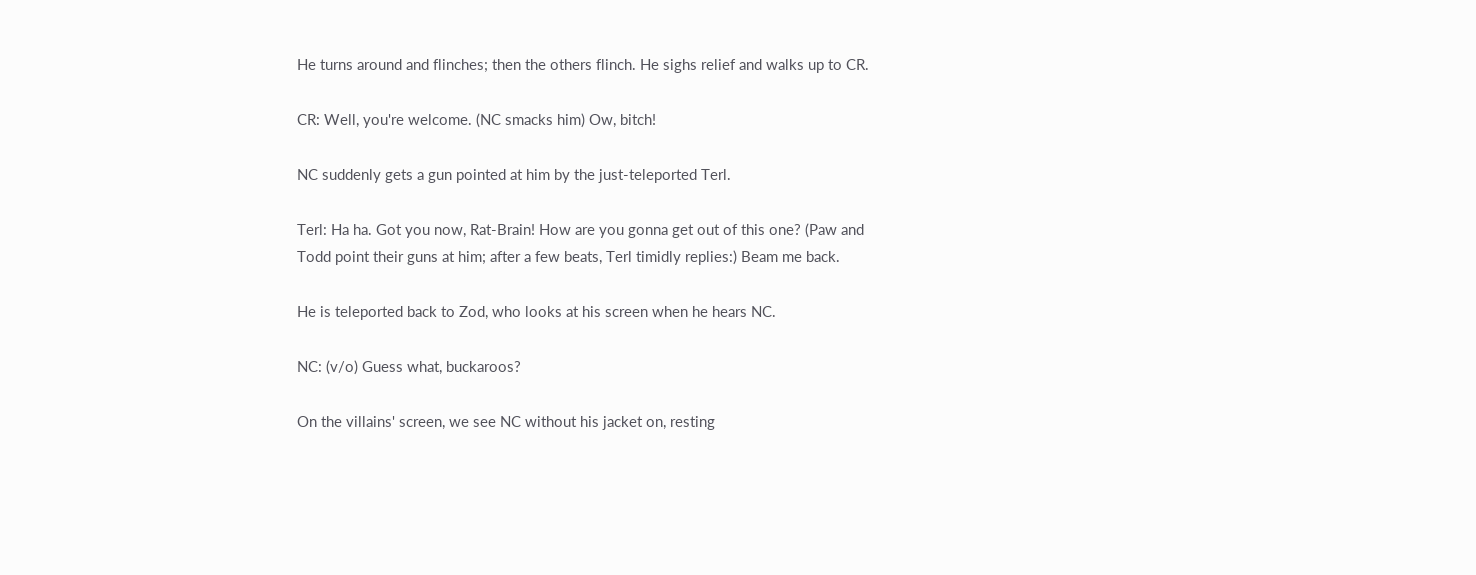He turns around and flinches; then the others flinch. He sighs relief and walks up to CR.

CR: Well, you're welcome. (NC smacks him) Ow, bitch!

NC suddenly gets a gun pointed at him by the just-teleported Terl.

Terl: Ha ha. Got you now, Rat-Brain! How are you gonna get out of this one? (Paw and Todd point their guns at him; after a few beats, Terl timidly replies:) Beam me back.

He is teleported back to Zod, who looks at his screen when he hears NC.

NC: (v/o) Guess what, buckaroos?

On the villains' screen, we see NC without his jacket on, resting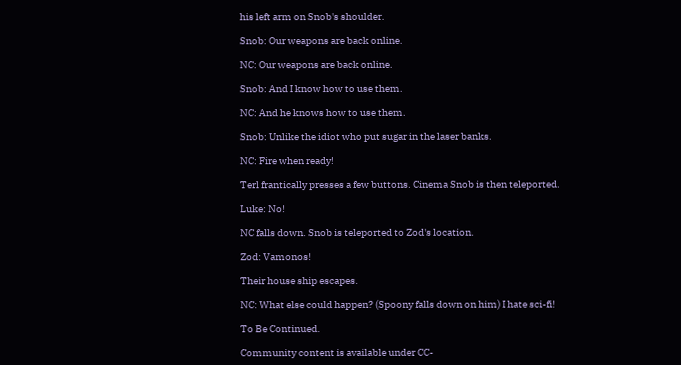his left arm on Snob's shoulder.

Snob: Our weapons are back online.

NC: Our weapons are back online.

Snob: And I know how to use them.

NC: And he knows how to use them.

Snob: Unlike the idiot who put sugar in the laser banks.

NC: Fire when ready!

Terl frantically presses a few buttons. Cinema Snob is then teleported.

Luke: No!

NC falls down. Snob is teleported to Zod's location.

Zod: Vamonos!

Their house ship escapes.

NC: What else could happen? (Spoony falls down on him) I hate sci-fi!

To Be Continued.

Community content is available under CC-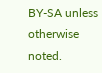BY-SA unless otherwise noted.